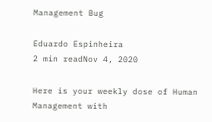Management Bug

Eduardo Espinheira
2 min readNov 4, 2020

Here is your weekly dose of Human Management with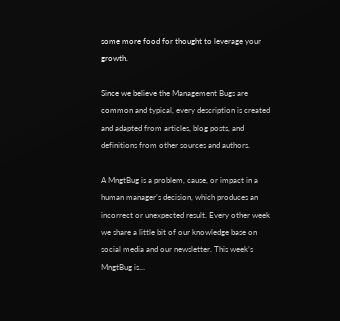some more food for thought to leverage your growth.

Since we believe the Management Bugs are common and typical, every description is created and adapted from articles, blog posts, and definitions from other sources and authors.

A MngtBug is a problem, cause, or impact in a human manager’s decision, which produces an incorrect or unexpected result. Every other week we share a little bit of our knowledge base on social media and our newsletter. This week’s MngtBug is…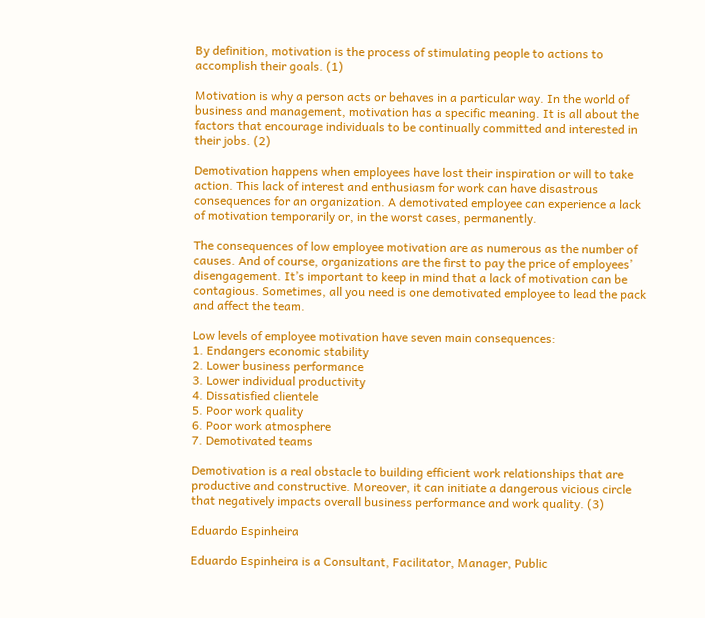By definition, motivation is the process of stimulating people to actions to accomplish their goals. (1)

Motivation is why a person acts or behaves in a particular way. In the world of business and management, motivation has a specific meaning. It is all about the factors that encourage individuals to be continually committed and interested in their jobs. (2)

Demotivation happens when employees have lost their inspiration or will to take action. This lack of interest and enthusiasm for work can have disastrous consequences for an organization. A demotivated employee can experience a lack of motivation temporarily or, in the worst cases, permanently.

The consequences of low employee motivation are as numerous as the number of causes. And of course, organizations are the first to pay the price of employees’ disengagement. It’s important to keep in mind that a lack of motivation can be contagious. Sometimes, all you need is one demotivated employee to lead the pack and affect the team.

Low levels of employee motivation have seven main consequences:
1. Endangers economic stability
2. Lower business performance
3. Lower individual productivity
4. Dissatisfied clientele
5. Poor work quality
6. Poor work atmosphere
7. Demotivated teams

Demotivation is a real obstacle to building efficient work relationships that are productive and constructive. Moreover, it can initiate a dangerous vicious circle that negatively impacts overall business performance and work quality. (3)

Eduardo Espinheira

Eduardo Espinheira is a Consultant, Facilitator, Manager, Public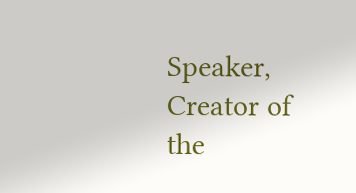Speaker, Creator of the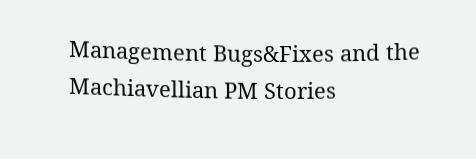Management Bugs&Fixes and the Machiavellian PM Stories